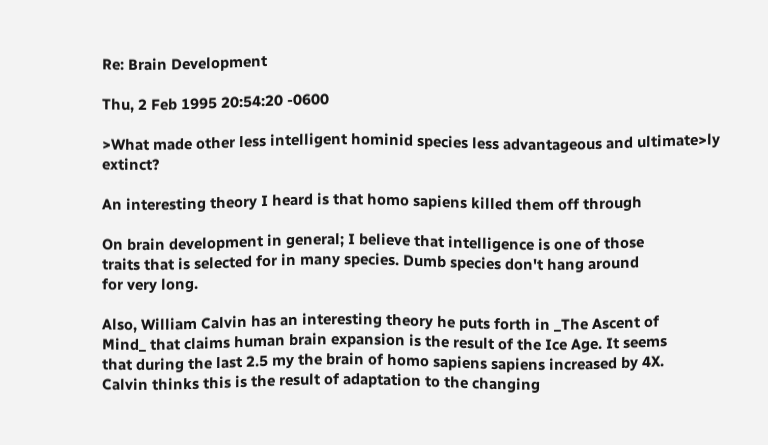Re: Brain Development

Thu, 2 Feb 1995 20:54:20 -0600

>What made other less intelligent hominid species less advantageous and ultimate>ly extinct?

An interesting theory I heard is that homo sapiens killed them off through

On brain development in general; I believe that intelligence is one of those
traits that is selected for in many species. Dumb species don't hang around
for very long.

Also, William Calvin has an interesting theory he puts forth in _The Ascent of
Mind_ that claims human brain expansion is the result of the Ice Age. It seems
that during the last 2.5 my the brain of homo sapiens sapiens increased by 4X.
Calvin thinks this is the result of adaptation to the changing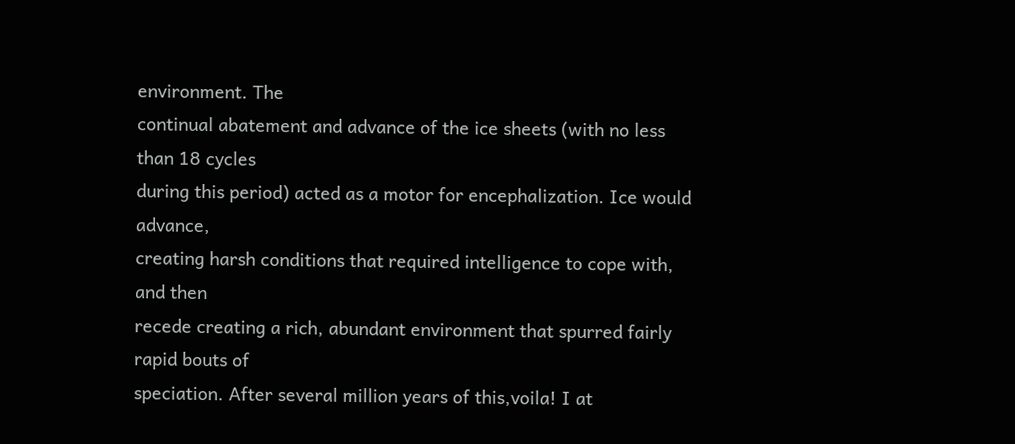environment. The
continual abatement and advance of the ice sheets (with no less than 18 cycles
during this period) acted as a motor for encephalization. Ice would advance,
creating harsh conditions that required intelligence to cope with, and then
recede creating a rich, abundant environment that spurred fairly rapid bouts of
speciation. After several million years of this,voila! I at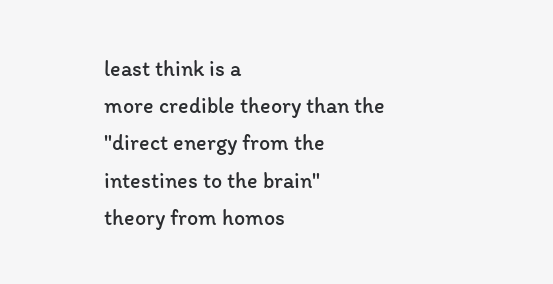least think is a
more credible theory than the "direct energy from the intestines to the brain"
theory from homos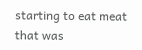starting to eat meat that was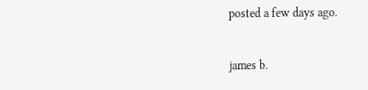posted a few days ago.


james b.